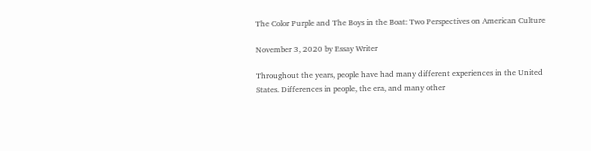The Color Purple and The Boys in the Boat: Two Perspectives on American Culture

November 3, 2020 by Essay Writer

Throughout the years, people have had many different experiences in the United States. Differences in people, the era, and many other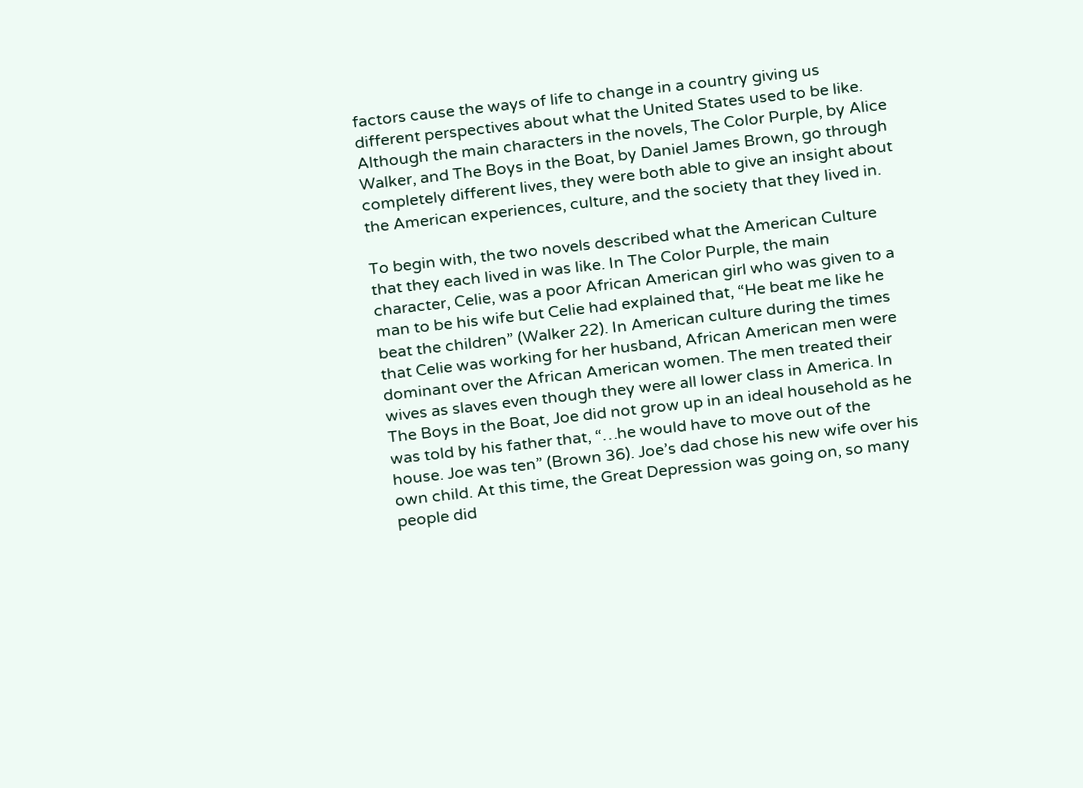factors cause the ways of life to change in a country giving us different perspectives about what the United States used to be like. Although the main characters in the novels, The Color Purple, by Alice Walker, and The Boys in the Boat, by Daniel James Brown, go through completely different lives, they were both able to give an insight about the American experiences, culture, and the society that they lived in.

To begin with, the two novels described what the American Culture that they each lived in was like. In The Color Purple, the main character, Celie, was a poor African American girl who was given to a man to be his wife but Celie had explained that, “He beat me like he beat the children” (Walker 22). In American culture during the times that Celie was working for her husband, African American men were dominant over the African American women. The men treated their wives as slaves even though they were all lower class in America. In The Boys in the Boat, Joe did not grow up in an ideal household as he was told by his father that, “…he would have to move out of the house. Joe was ten” (Brown 36). Joe’s dad chose his new wife over his own child. At this time, the Great Depression was going on, so many people did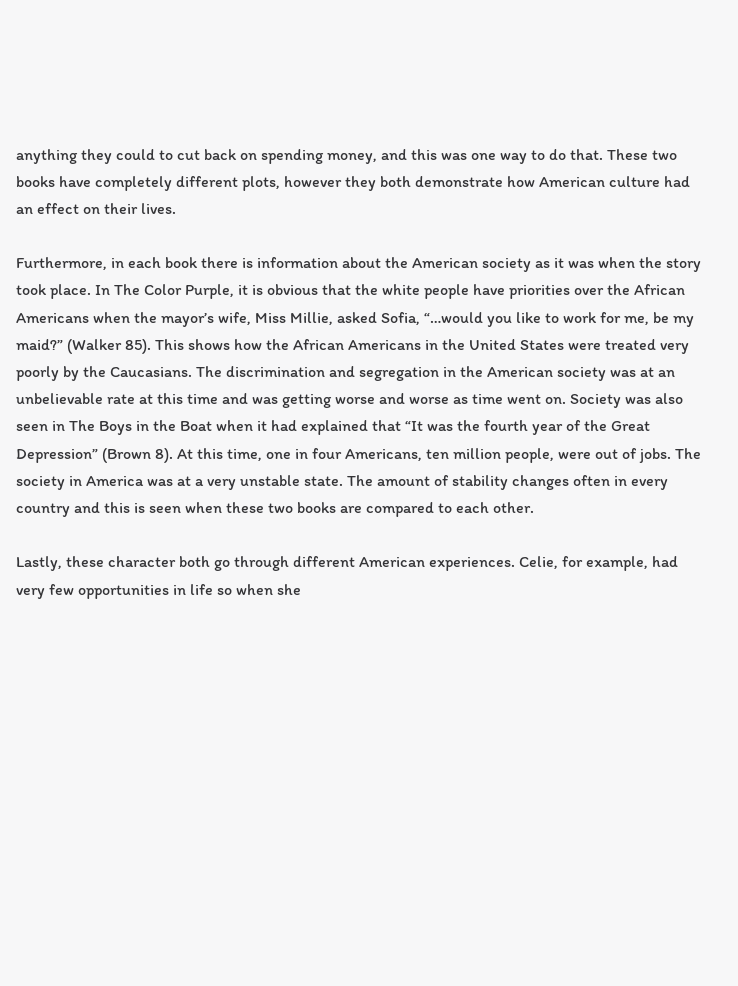anything they could to cut back on spending money, and this was one way to do that. These two books have completely different plots, however they both demonstrate how American culture had an effect on their lives.

Furthermore, in each book there is information about the American society as it was when the story took place. In The Color Purple, it is obvious that the white people have priorities over the African Americans when the mayor’s wife, Miss Millie, asked Sofia, “…would you like to work for me, be my maid?” (Walker 85). This shows how the African Americans in the United States were treated very poorly by the Caucasians. The discrimination and segregation in the American society was at an unbelievable rate at this time and was getting worse and worse as time went on. Society was also seen in The Boys in the Boat when it had explained that “It was the fourth year of the Great Depression” (Brown 8). At this time, one in four Americans, ten million people, were out of jobs. The society in America was at a very unstable state. The amount of stability changes often in every country and this is seen when these two books are compared to each other.

Lastly, these character both go through different American experiences. Celie, for example, had very few opportunities in life so when she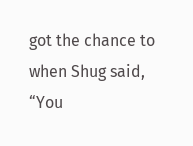got the chance to when Shug said, “You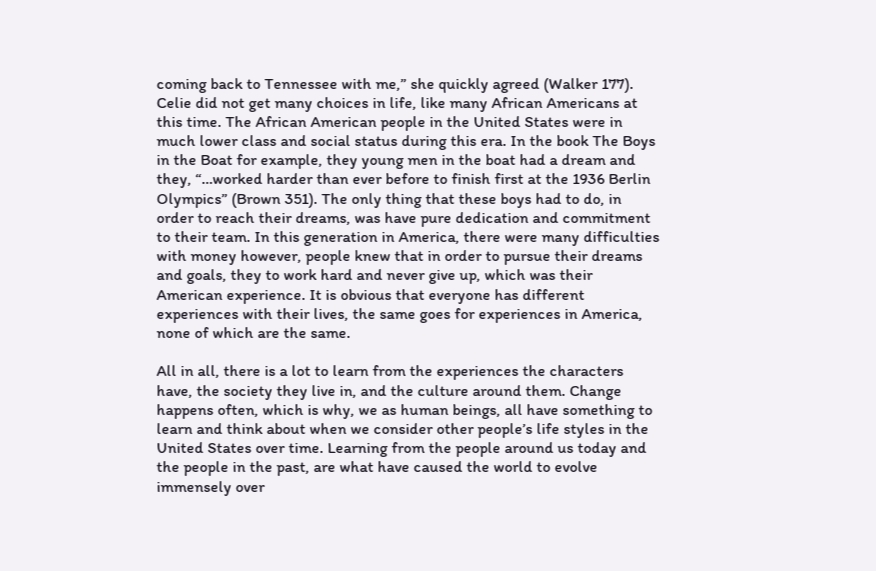coming back to Tennessee with me,” she quickly agreed (Walker 177). Celie did not get many choices in life, like many African Americans at this time. The African American people in the United States were in much lower class and social status during this era. In the book The Boys in the Boat for example, they young men in the boat had a dream and they, “…worked harder than ever before to finish first at the 1936 Berlin Olympics” (Brown 351). The only thing that these boys had to do, in order to reach their dreams, was have pure dedication and commitment to their team. In this generation in America, there were many difficulties with money however, people knew that in order to pursue their dreams and goals, they to work hard and never give up, which was their American experience. It is obvious that everyone has different experiences with their lives, the same goes for experiences in America, none of which are the same.

All in all, there is a lot to learn from the experiences the characters have, the society they live in, and the culture around them. Change happens often, which is why, we as human beings, all have something to learn and think about when we consider other people’s life styles in the United States over time. Learning from the people around us today and the people in the past, are what have caused the world to evolve immensely over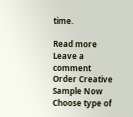time.

Read more
Leave a comment
Order Creative Sample Now
Choose type of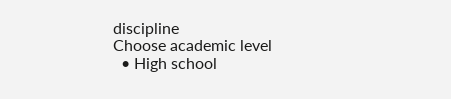discipline
Choose academic level
  • High school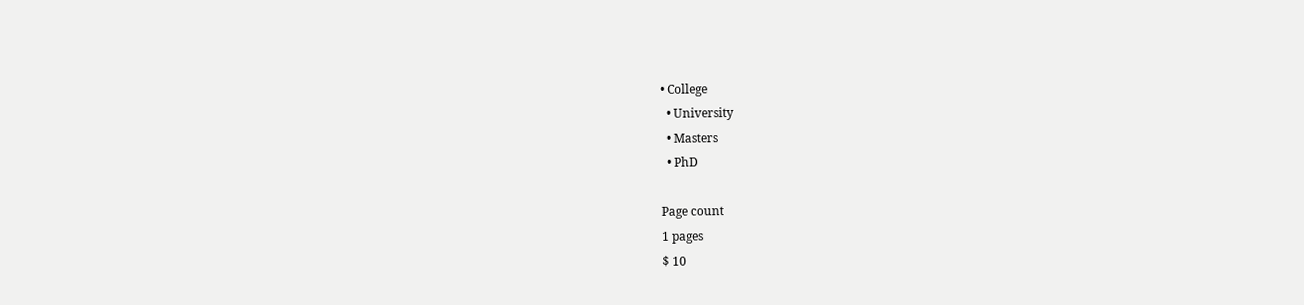• College
  • University
  • Masters
  • PhD

Page count
1 pages
$ 10